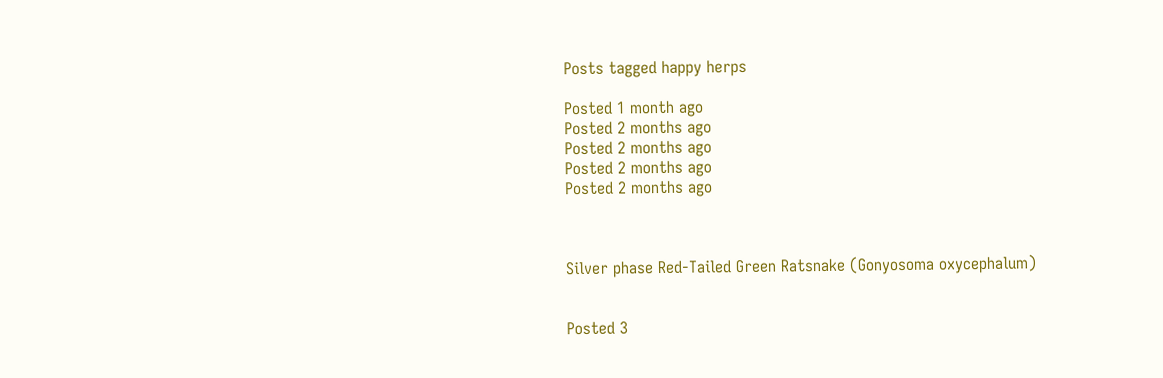Posts tagged happy herps

Posted 1 month ago
Posted 2 months ago
Posted 2 months ago
Posted 2 months ago
Posted 2 months ago



Silver phase Red-Tailed Green Ratsnake (Gonyosoma oxycephalum)


Posted 3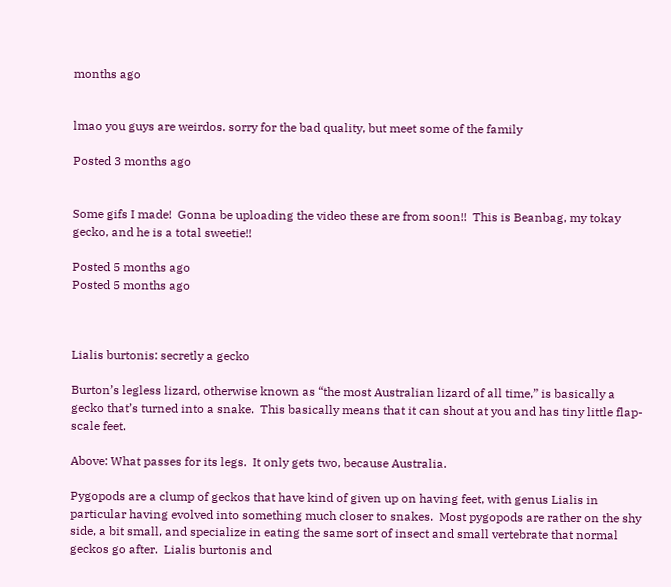months ago


lmao you guys are weirdos. sorry for the bad quality, but meet some of the family

Posted 3 months ago


Some gifs I made!  Gonna be uploading the video these are from soon!!  This is Beanbag, my tokay gecko, and he is a total sweetie!!

Posted 5 months ago
Posted 5 months ago



Lialis burtonis: secretly a gecko

Burton’s legless lizard, otherwise known as “the most Australian lizard of all time,” is basically a gecko that’s turned into a snake.  This basically means that it can shout at you and has tiny little flap-scale feet.

Above: What passes for its legs.  It only gets two, because Australia.

Pygopods are a clump of geckos that have kind of given up on having feet, with genus Lialis in particular having evolved into something much closer to snakes.  Most pygopods are rather on the shy side, a bit small, and specialize in eating the same sort of insect and small vertebrate that normal geckos go after.  Lialis burtonis and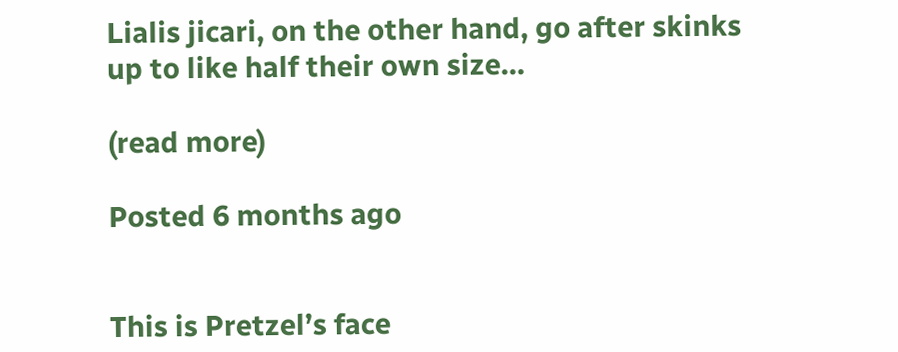Lialis jicari, on the other hand, go after skinks up to like half their own size…

(read more)

Posted 6 months ago


This is Pretzel’s face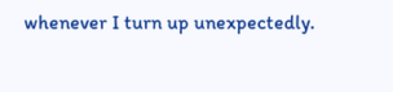whenever I turn up unexpectedly.